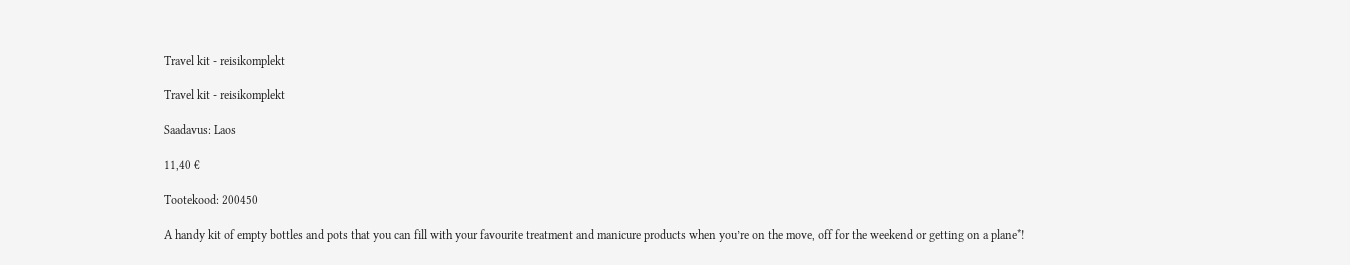Travel kit - reisikomplekt

Travel kit - reisikomplekt

Saadavus: Laos

11,40 €

Tootekood: 200450

A handy kit of empty bottles and pots that you can fill with your favourite treatment and manicure products when you’re on the move, off for the weekend or getting on a plane*!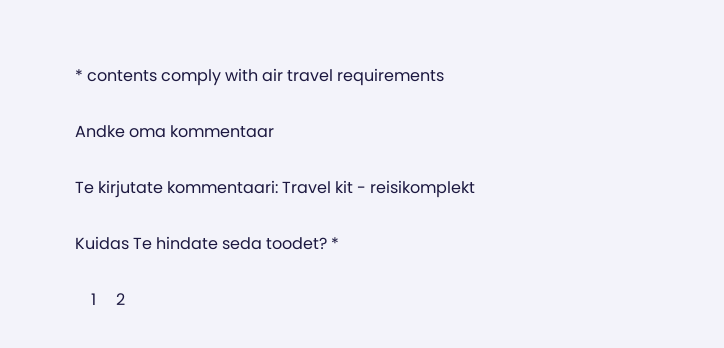* contents comply with air travel requirements

Andke oma kommentaar

Te kirjutate kommentaari: Travel kit - reisikomplekt

Kuidas Te hindate seda toodet? *

    1     2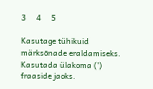3     4     5

Kasutage tühikuid märksõnade eraldamiseks. Kasutada ülakoma (') fraaside jaoks.